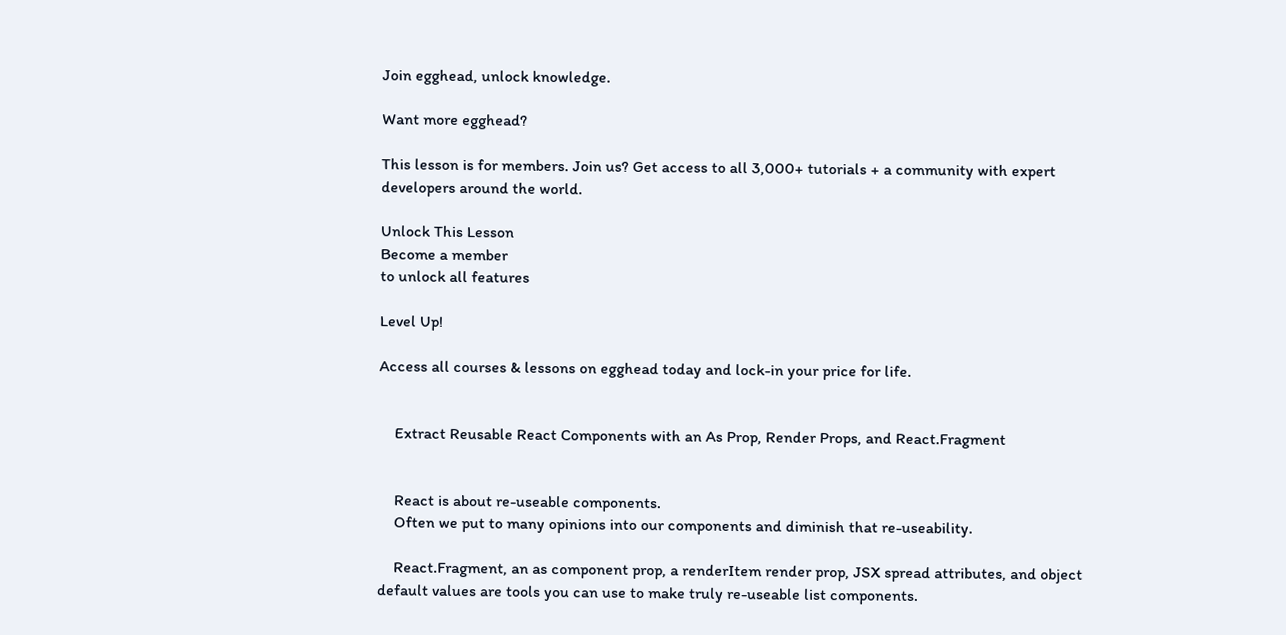Join egghead, unlock knowledge.

Want more egghead?

This lesson is for members. Join us? Get access to all 3,000+ tutorials + a community with expert developers around the world.

Unlock This Lesson
Become a member
to unlock all features

Level Up!

Access all courses & lessons on egghead today and lock-in your price for life.


    Extract Reusable React Components with an As Prop, Render Props, and React.Fragment


    React is about re-useable components.
    Often we put to many opinions into our components and diminish that re-useability.

    React.Fragment, an as component prop, a renderItem render prop, JSX spread attributes, and object default values are tools you can use to make truly re-useable list components.